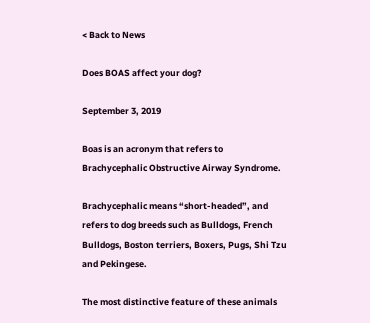< Back to News

Does BOAS affect your dog?

September 3, 2019

Boas is an acronym that refers to Brachycephalic Obstructive Airway Syndrome.

Brachycephalic means “short-headed”, and refers to dog breeds such as Bulldogs, French Bulldogs, Boston terriers, Boxers, Pugs, Shi Tzu and Pekingese.

The most distinctive feature of these animals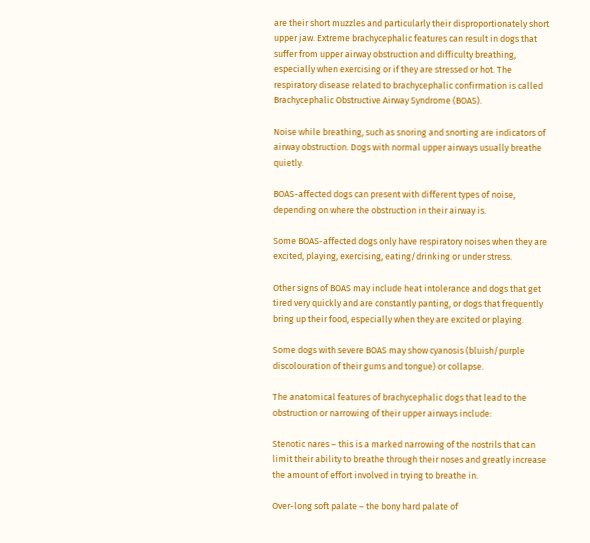are their short muzzles and particularly their disproportionately short upper jaw. Extreme brachycephalic features can result in dogs that suffer from upper airway obstruction and difficulty breathing, especially when exercising or if they are stressed or hot. The respiratory disease related to brachycephalic confirmation is called Brachycephalic Obstructive Airway Syndrome (BOAS).

Noise while breathing, such as snoring and snorting are indicators of airway obstruction. Dogs with normal upper airways usually breathe quietly.

BOAS-affected dogs can present with different types of noise, depending on where the obstruction in their airway is.

Some BOAS-affected dogs only have respiratory noises when they are excited, playing, exercising, eating/drinking or under stress.

Other signs of BOAS may include heat intolerance and dogs that get tired very quickly and are constantly panting, or dogs that frequently bring up their food, especially when they are excited or playing.

Some dogs with severe BOAS may show cyanosis (bluish/purple discolouration of their gums and tongue) or collapse.

The anatomical features of brachycephalic dogs that lead to the obstruction or narrowing of their upper airways include:

Stenotic nares – this is a marked narrowing of the nostrils that can limit their ability to breathe through their noses and greatly increase the amount of effort involved in trying to breathe in.

Over-long soft palate – the bony hard palate of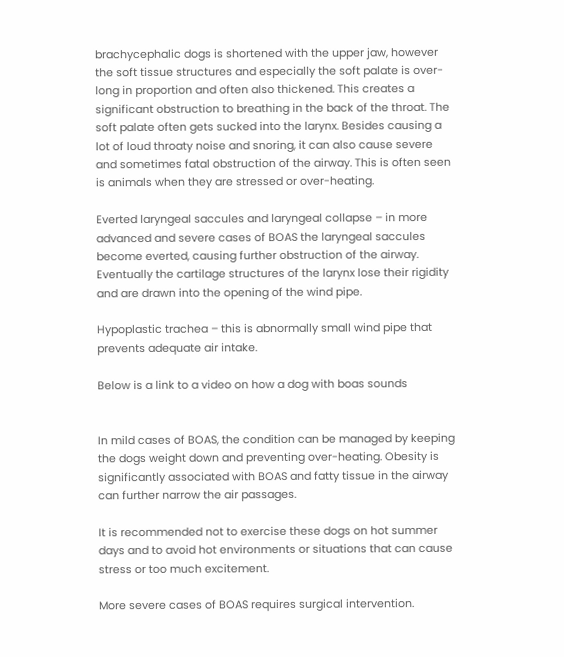brachycephalic dogs is shortened with the upper jaw, however the soft tissue structures and especially the soft palate is over-long in proportion and often also thickened. This creates a significant obstruction to breathing in the back of the throat. The soft palate often gets sucked into the larynx. Besides causing a lot of loud throaty noise and snoring, it can also cause severe and sometimes fatal obstruction of the airway. This is often seen is animals when they are stressed or over-heating.

Everted laryngeal saccules and laryngeal collapse – in more advanced and severe cases of BOAS the laryngeal saccules become everted, causing further obstruction of the airway. Eventually the cartilage structures of the larynx lose their rigidity and are drawn into the opening of the wind pipe.

Hypoplastic trachea – this is abnormally small wind pipe that prevents adequate air intake.

Below is a link to a video on how a dog with boas sounds


In mild cases of BOAS, the condition can be managed by keeping the dogs weight down and preventing over-heating. Obesity is significantly associated with BOAS and fatty tissue in the airway can further narrow the air passages.

It is recommended not to exercise these dogs on hot summer days and to avoid hot environments or situations that can cause stress or too much excitement.

More severe cases of BOAS requires surgical intervention.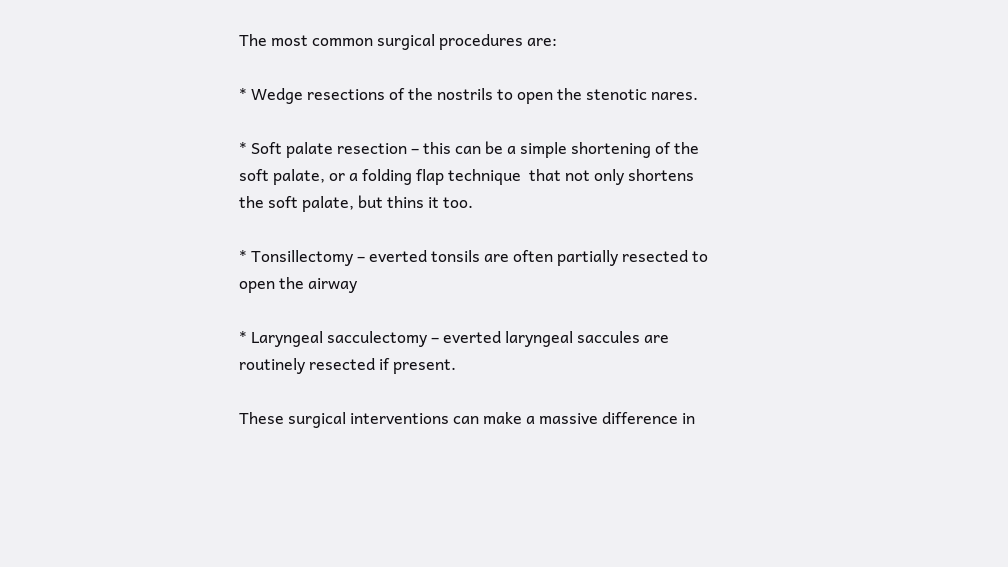The most common surgical procedures are:

* Wedge resections of the nostrils to open the stenotic nares.

* Soft palate resection – this can be a simple shortening of the soft palate, or a folding flap technique  that not only shortens the soft palate, but thins it too.

* Tonsillectomy – everted tonsils are often partially resected to open the airway

* Laryngeal sacculectomy – everted laryngeal saccules are routinely resected if present.

These surgical interventions can make a massive difference in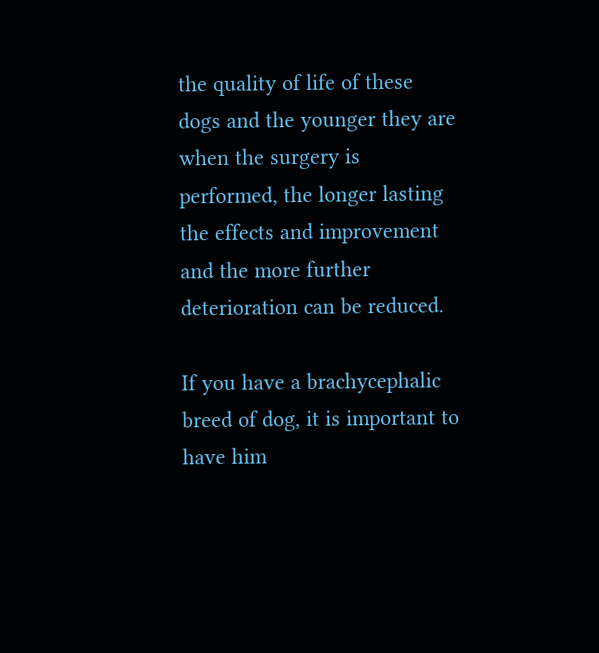the quality of life of these dogs and the younger they are when the surgery is performed, the longer lasting the effects and improvement and the more further deterioration can be reduced.

If you have a brachycephalic breed of dog, it is important to have him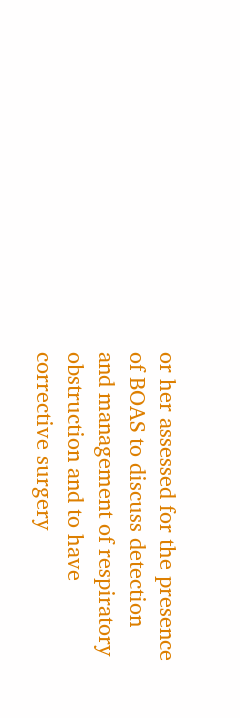or her assessed for the presence of BOAS to discuss detection and management of respiratory obstruction and to have corrective surgery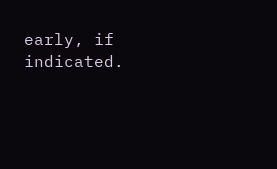early, if indicated.